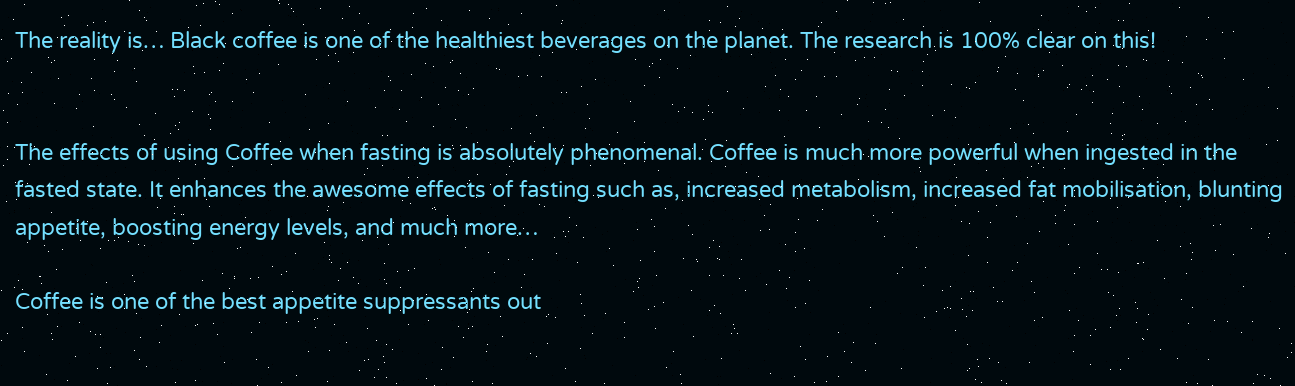The reality is… Black coffee is one of the healthiest beverages on the planet. The research is 100% clear on this!


The effects of using Coffee when fasting is absolutely phenomenal. Coffee is much more powerful when ingested in the fasted state. It enhances the awesome effects of fasting such as, increased metabolism, increased fat mobilisation, blunting appetite, boosting energy levels, and much more…

Coffee is one of the best appetite suppressants out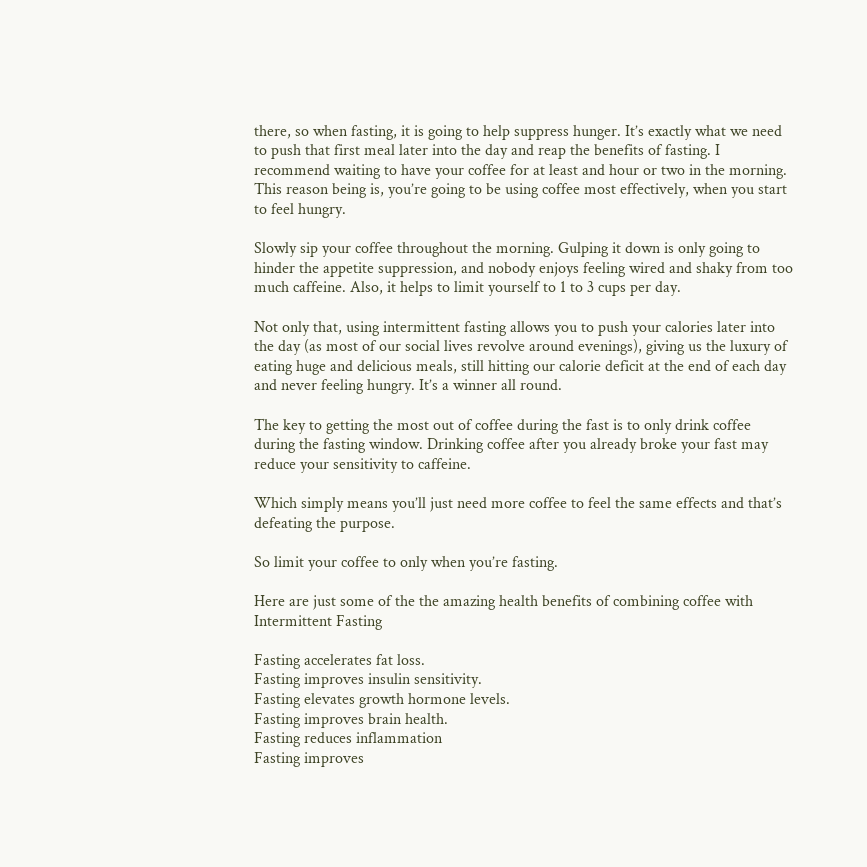there, so when fasting, it is going to help suppress hunger. It’s exactly what we need to push that first meal later into the day and reap the benefits of fasting. I recommend waiting to have your coffee for at least and hour or two in the morning. This reason being is, you’re going to be using coffee most effectively, when you start to feel hungry.

Slowly sip your coffee throughout the morning. Gulping it down is only going to hinder the appetite suppression, and nobody enjoys feeling wired and shaky from too much caffeine. Also, it helps to limit yourself to 1 to 3 cups per day.

Not only that, using intermittent fasting allows you to push your calories later into the day (as most of our social lives revolve around evenings), giving us the luxury of eating huge and delicious meals, still hitting our calorie deficit at the end of each day and never feeling hungry. It’s a winner all round.

The key to getting the most out of coffee during the fast is to only drink coffee during the fasting window. Drinking coffee after you already broke your fast may reduce your sensitivity to caffeine.

Which simply means you’ll just need more coffee to feel the same effects and that’s defeating the purpose.

So limit your coffee to only when you’re fasting.

Here are just some of the the amazing health benefits of combining coffee with Intermittent Fasting

Fasting accelerates fat loss.
Fasting improves insulin sensitivity.
Fasting elevates growth hormone levels.
Fasting improves brain health.
Fasting reduces inflammation
Fasting improves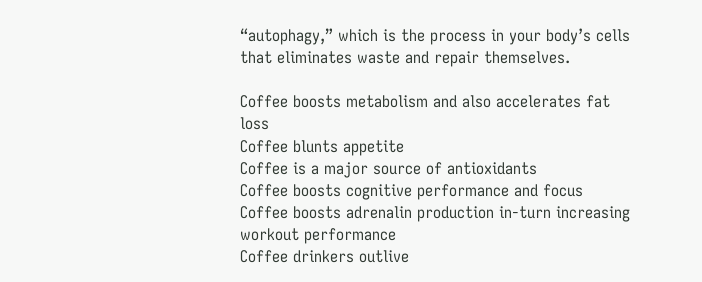“autophagy,” which is the process in your body’s cells that eliminates waste and repair themselves.

Coffee boosts metabolism and also accelerates fat loss
Coffee blunts appetite
Coffee is a major source of antioxidants
Coffee boosts cognitive performance and focus
Coffee boosts adrenalin production in-turn increasing workout performance
Coffee drinkers outlive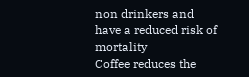non drinkers and have a reduced risk of mortality
Coffee reduces the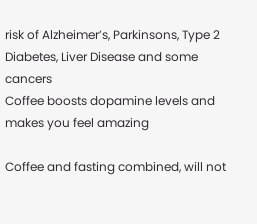risk of Alzheimer’s, Parkinsons, Type 2 Diabetes, Liver Disease and some cancers
Coffee boosts dopamine levels and makes you feel amazing

Coffee and fasting combined, will not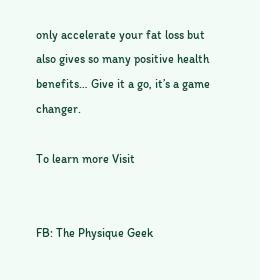only accelerate your fat loss but also gives so many positive health benefits… Give it a go, it’s a game changer.

To learn more Visit


FB: The Physique Geek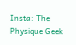Insta: The Physique Geek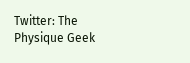Twitter: The Physique Geek